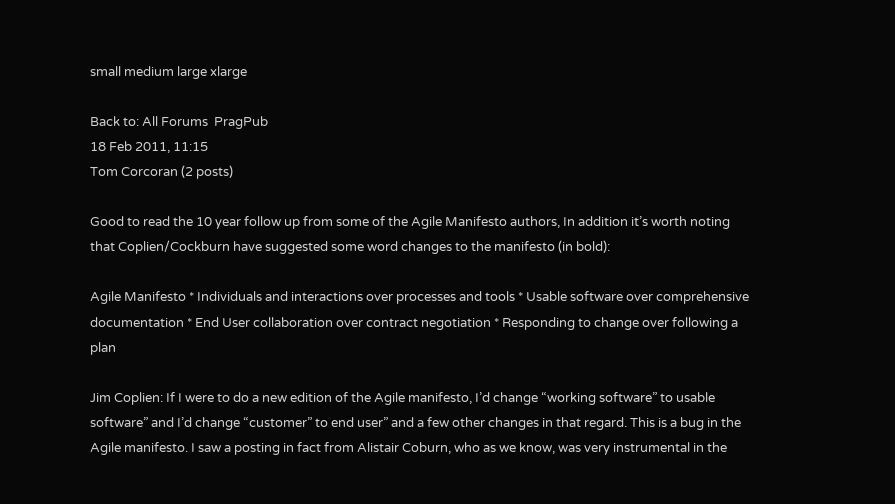small medium large xlarge

Back to: All Forums  PragPub
18 Feb 2011, 11:15
Tom Corcoran (2 posts)

Good to read the 10 year follow up from some of the Agile Manifesto authors, In addition it’s worth noting that Coplien/Cockburn have suggested some word changes to the manifesto (in bold):

Agile Manifesto * Individuals and interactions over processes and tools * Usable software over comprehensive documentation * End User collaboration over contract negotiation * Responding to change over following a plan

Jim Coplien: If I were to do a new edition of the Agile manifesto, I’d change “working software” to usable software” and I’d change “customer” to end user” and a few other changes in that regard. This is a bug in the Agile manifesto. I saw a posting in fact from Alistair Coburn, who as we know, was very instrumental in the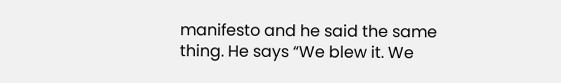manifesto and he said the same thing. He says “We blew it. We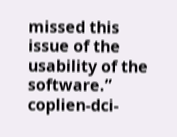missed this issue of the usability of the software.” coplien-dci-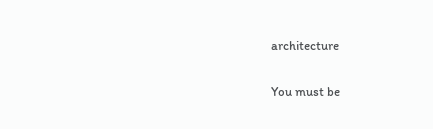architecture

You must be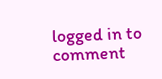logged in to comment